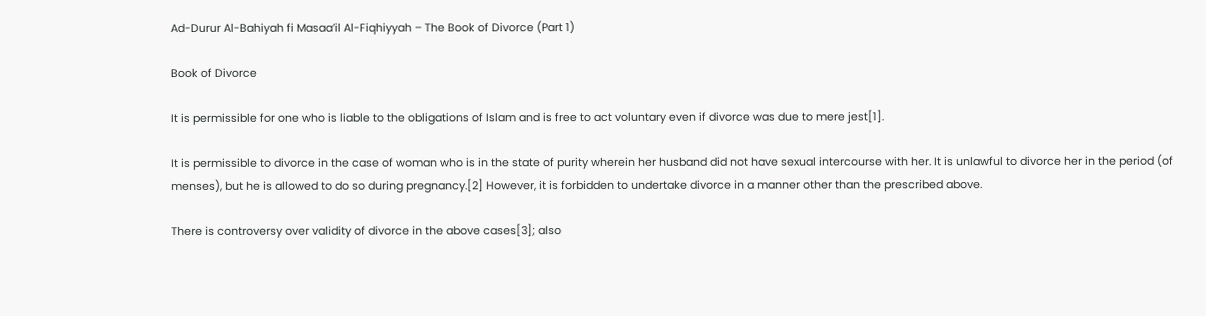Ad-Durur Al-Bahiyah fi Masaa’il Al-Fiqhiyyah – The Book of Divorce (Part 1)

Book of Divorce

It is permissible for one who is liable to the obligations of Islam and is free to act voluntary even if divorce was due to mere jest[1].

It is permissible to divorce in the case of woman who is in the state of purity wherein her husband did not have sexual intercourse with her. It is unlawful to divorce her in the period (of menses), but he is allowed to do so during pregnancy.[2] However, it is forbidden to undertake divorce in a manner other than the prescribed above.

There is controversy over validity of divorce in the above cases[3]; also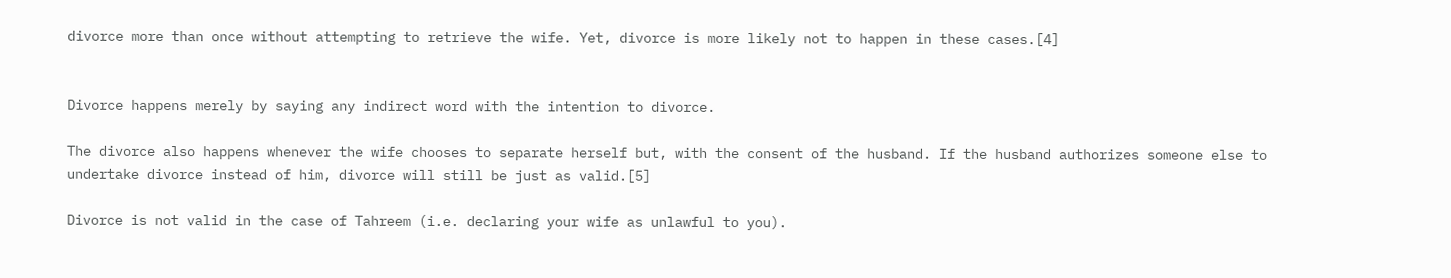divorce more than once without attempting to retrieve the wife. Yet, divorce is more likely not to happen in these cases.[4]


Divorce happens merely by saying any indirect word with the intention to divorce.

The divorce also happens whenever the wife chooses to separate herself but, with the consent of the husband. If the husband authorizes someone else to undertake divorce instead of him, divorce will still be just as valid.[5]

Divorce is not valid in the case of Tahreem (i.e. declaring your wife as unlawful to you).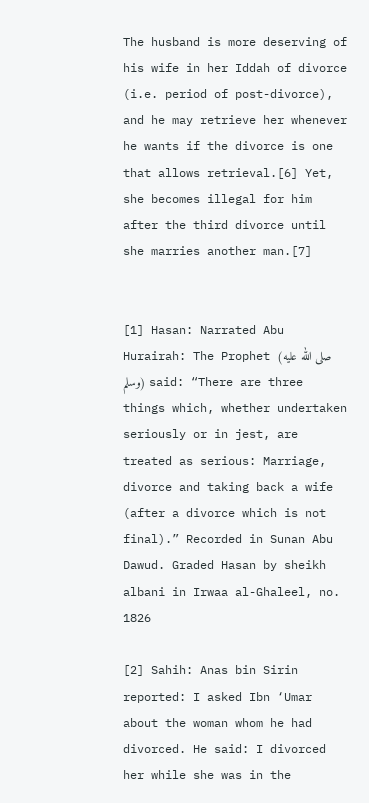The husband is more deserving of his wife in her Iddah of divorce (i.e. period of post-divorce), and he may retrieve her whenever he wants if the divorce is one that allows retrieval.[6] Yet, she becomes illegal for him after the third divorce until she marries another man.[7]


[1] Hasan: Narrated Abu Hurairah: The Prophet (صلى الله عليه وسلم) said: “There are three things which, whether undertaken seriously or in jest, are treated as serious: Marriage, divorce and taking back a wife (after a divorce which is not final).” Recorded in Sunan Abu Dawud. Graded Hasan by sheikh albani in Irwaa al-Ghaleel, no. 1826

[2] Sahih: Anas bin Sirin reported: I asked Ibn ‘Umar about the woman whom he had divorced. He said: I divorced her while she was in the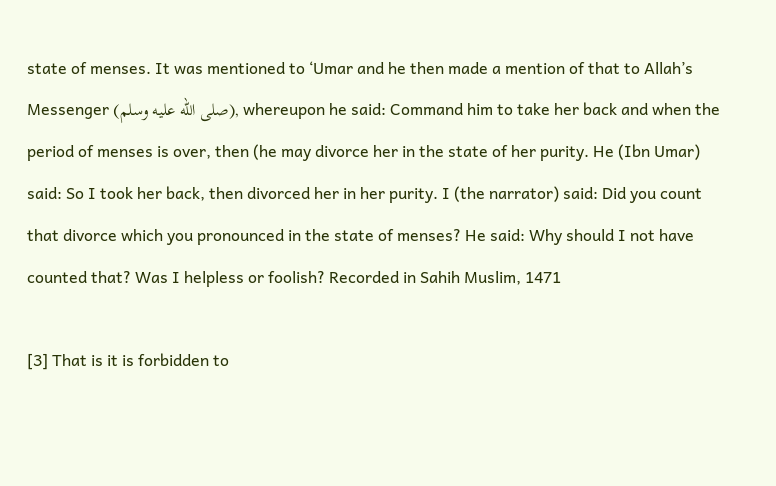state of menses. It was mentioned to ‘Umar and he then made a mention of that to Allah’s Messenger (صلى الله عليه وسلم), whereupon he said: Command him to take her back and when the period of menses is over, then (he may divorce her in the state of her purity. He (Ibn Umar) said: So I took her back, then divorced her in her purity. I (the narrator) said: Did you count that divorce which you pronounced in the state of menses? He said: Why should I not have counted that? Was I helpless or foolish? Recorded in Sahih Muslim, 1471

[3] That is it is forbidden to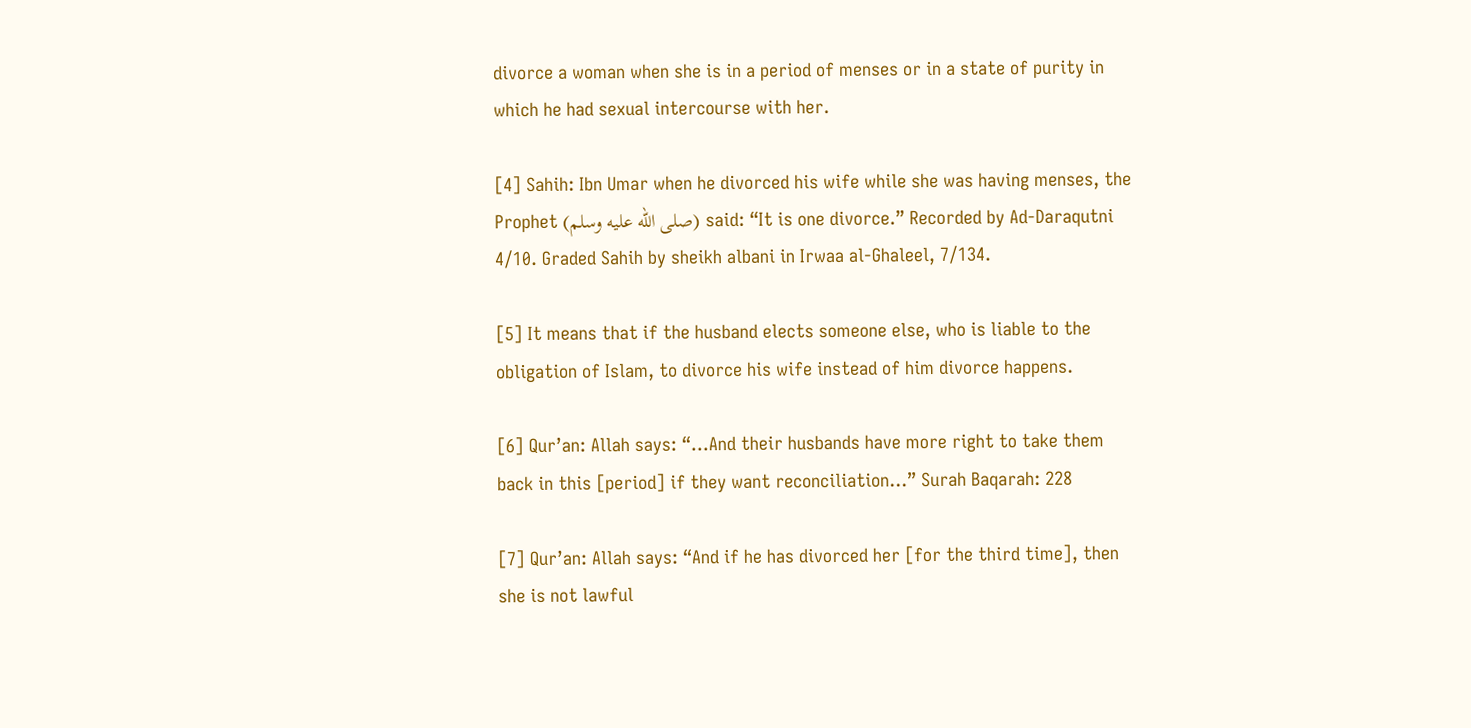divorce a woman when she is in a period of menses or in a state of purity in which he had sexual intercourse with her.

[4] Sahih: Ibn Umar when he divorced his wife while she was having menses, the Prophet (صلى الله عليه وسلم) said: “It is one divorce.” Recorded by Ad-Daraqutni 4/10. Graded Sahih by sheikh albani in Irwaa al-Ghaleel, 7/134.

[5] It means that if the husband elects someone else, who is liable to the obligation of Islam, to divorce his wife instead of him divorce happens.

[6] Qur’an: Allah says: “…And their husbands have more right to take them back in this [period] if they want reconciliation…” Surah Baqarah: 228

[7] Qur’an: Allah says: “And if he has divorced her [for the third time], then she is not lawful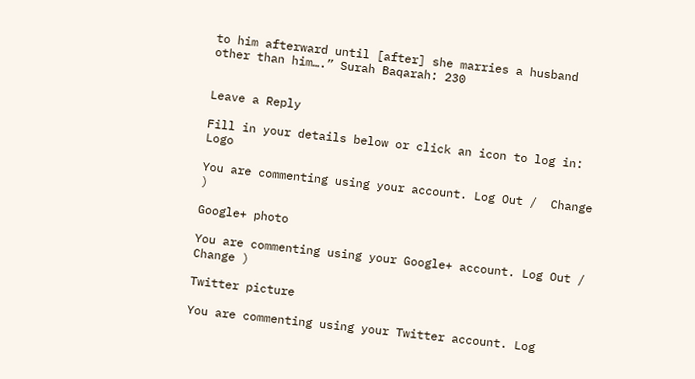to him afterward until [after] she marries a husband other than him….” Surah Baqarah: 230


Leave a Reply

Fill in your details below or click an icon to log in: Logo

You are commenting using your account. Log Out /  Change )

Google+ photo

You are commenting using your Google+ account. Log Out /  Change )

Twitter picture

You are commenting using your Twitter account. Log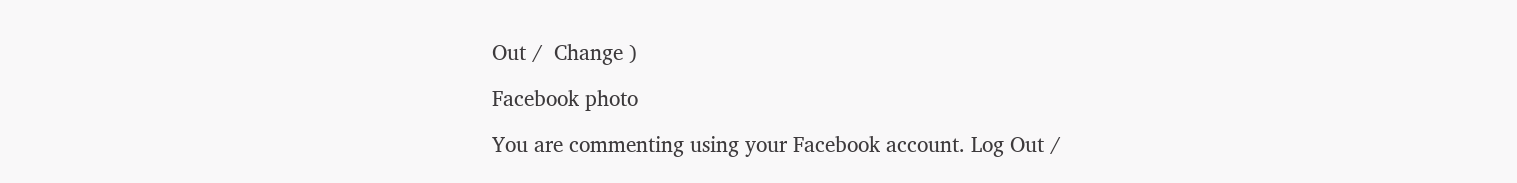Out /  Change )

Facebook photo

You are commenting using your Facebook account. Log Out /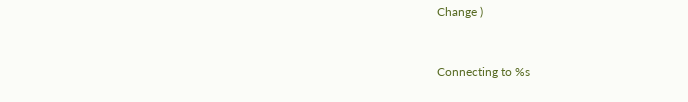Change )


Connecting to %s